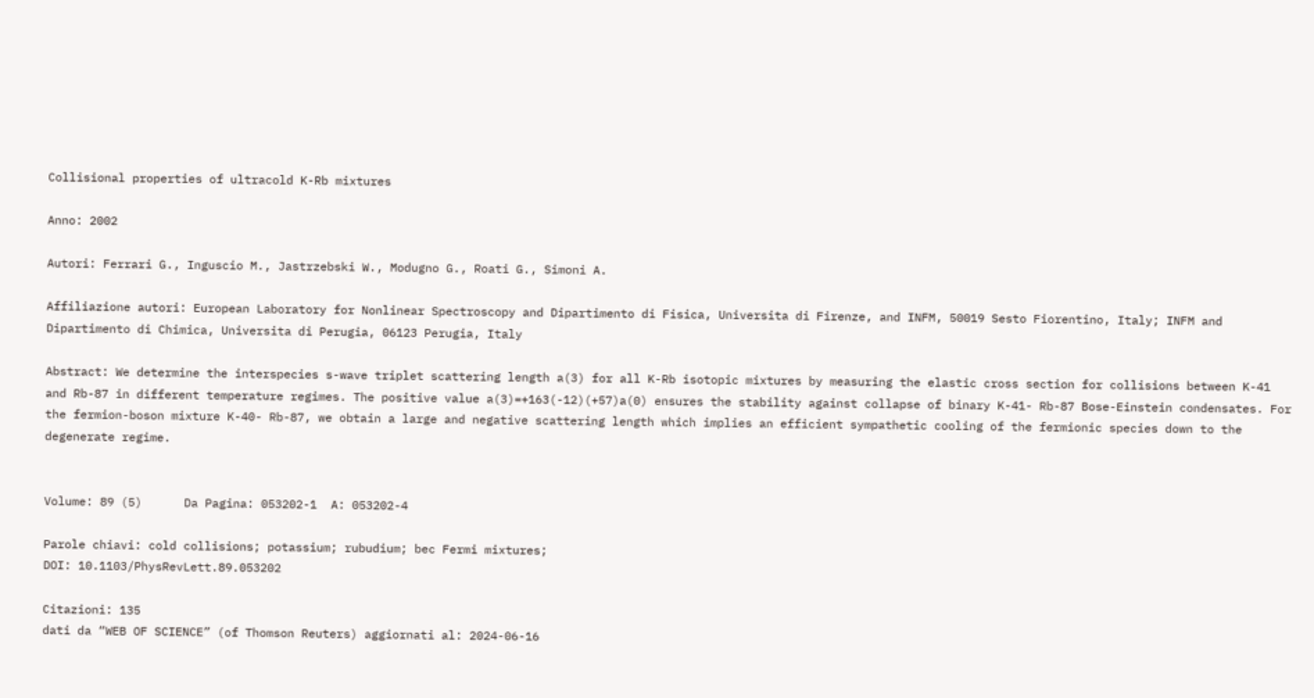Collisional properties of ultracold K-Rb mixtures

Anno: 2002

Autori: Ferrari G., Inguscio M., Jastrzebski W., Modugno G., Roati G., Simoni A.

Affiliazione autori: European Laboratory for Nonlinear Spectroscopy and Dipartimento di Fisica, Universita di Firenze, and INFM, 50019 Sesto Fiorentino, Italy; INFM and Dipartimento di Chimica, Universita di Perugia, 06123 Perugia, Italy

Abstract: We determine the interspecies s-wave triplet scattering length a(3) for all K-Rb isotopic mixtures by measuring the elastic cross section for collisions between K-41 and Rb-87 in different temperature regimes. The positive value a(3)=+163(-12)(+57)a(0) ensures the stability against collapse of binary K-41- Rb-87 Bose-Einstein condensates. For the fermion-boson mixture K-40- Rb-87, we obtain a large and negative scattering length which implies an efficient sympathetic cooling of the fermionic species down to the degenerate regime.


Volume: 89 (5)      Da Pagina: 053202-1  A: 053202-4

Parole chiavi: cold collisions; potassium; rubudium; bec Fermi mixtures;
DOI: 10.1103/PhysRevLett.89.053202

Citazioni: 135
dati da “WEB OF SCIENCE” (of Thomson Reuters) aggiornati al: 2024-06-16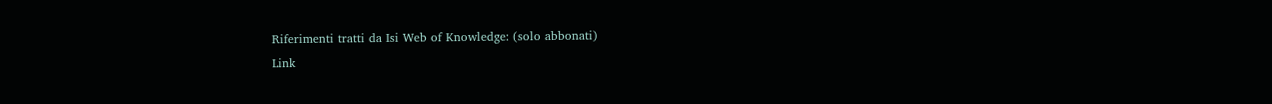Riferimenti tratti da Isi Web of Knowledge: (solo abbonati)
Link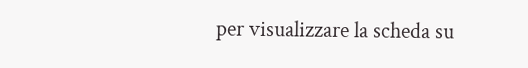per visualizzare la scheda su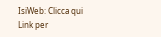IsiWeb: Clicca qui
Link per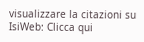visualizzare la citazioni su IsiWeb: Clicca qui